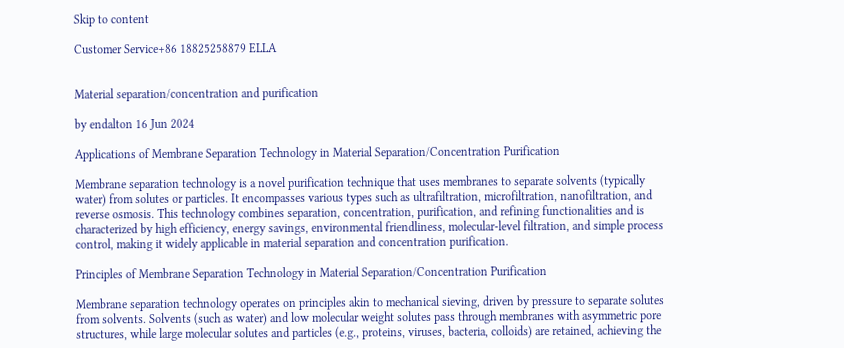Skip to content

Customer Service+86 18825258879 ELLA


Material separation/concentration and purification

by endalton 16 Jun 2024

Applications of Membrane Separation Technology in Material Separation/Concentration Purification

Membrane separation technology is a novel purification technique that uses membranes to separate solvents (typically water) from solutes or particles. It encompasses various types such as ultrafiltration, microfiltration, nanofiltration, and reverse osmosis. This technology combines separation, concentration, purification, and refining functionalities and is characterized by high efficiency, energy savings, environmental friendliness, molecular-level filtration, and simple process control, making it widely applicable in material separation and concentration purification.

Principles of Membrane Separation Technology in Material Separation/Concentration Purification

Membrane separation technology operates on principles akin to mechanical sieving, driven by pressure to separate solutes from solvents. Solvents (such as water) and low molecular weight solutes pass through membranes with asymmetric pore structures, while large molecular solutes and particles (e.g., proteins, viruses, bacteria, colloids) are retained, achieving the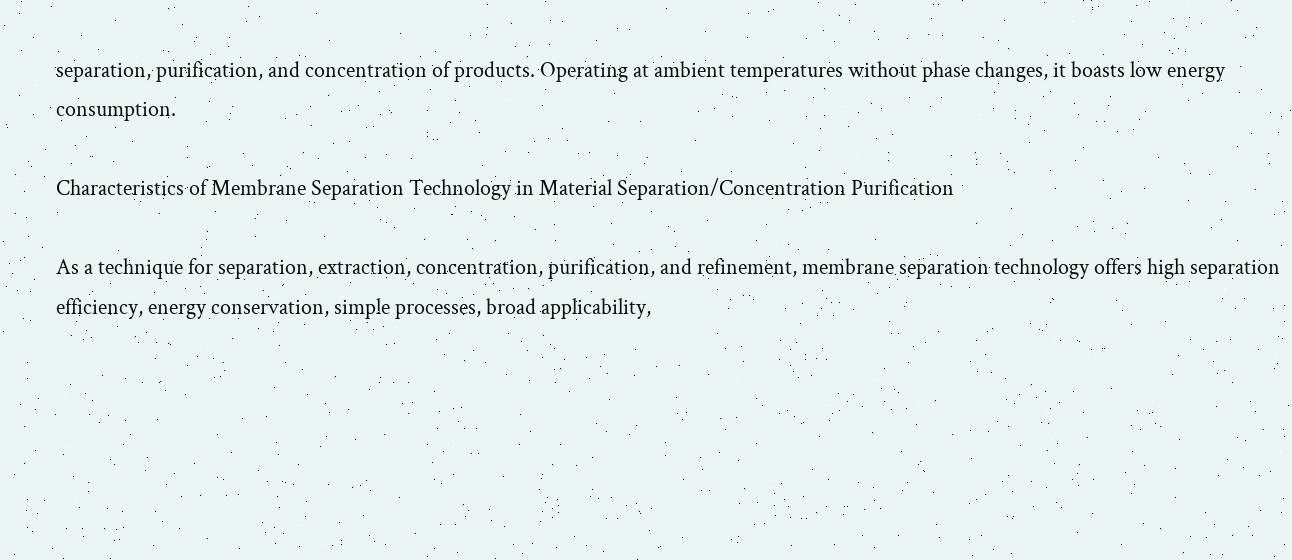separation, purification, and concentration of products. Operating at ambient temperatures without phase changes, it boasts low energy consumption.

Characteristics of Membrane Separation Technology in Material Separation/Concentration Purification

As a technique for separation, extraction, concentration, purification, and refinement, membrane separation technology offers high separation efficiency, energy conservation, simple processes, broad applicability,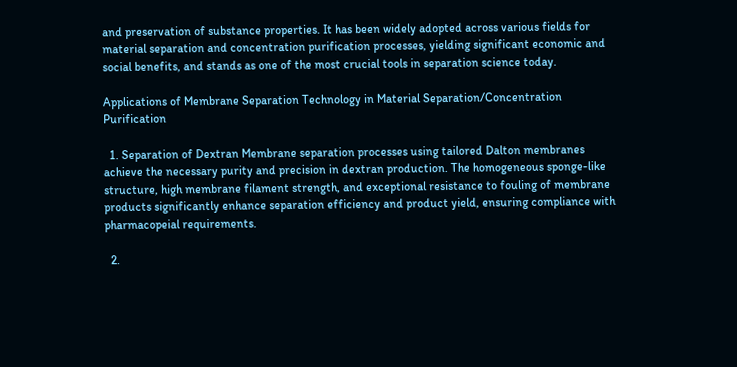and preservation of substance properties. It has been widely adopted across various fields for material separation and concentration purification processes, yielding significant economic and social benefits, and stands as one of the most crucial tools in separation science today.

Applications of Membrane Separation Technology in Material Separation/Concentration Purification

  1. Separation of Dextran Membrane separation processes using tailored Dalton membranes achieve the necessary purity and precision in dextran production. The homogeneous sponge-like structure, high membrane filament strength, and exceptional resistance to fouling of membrane products significantly enhance separation efficiency and product yield, ensuring compliance with pharmacopeial requirements.

  2.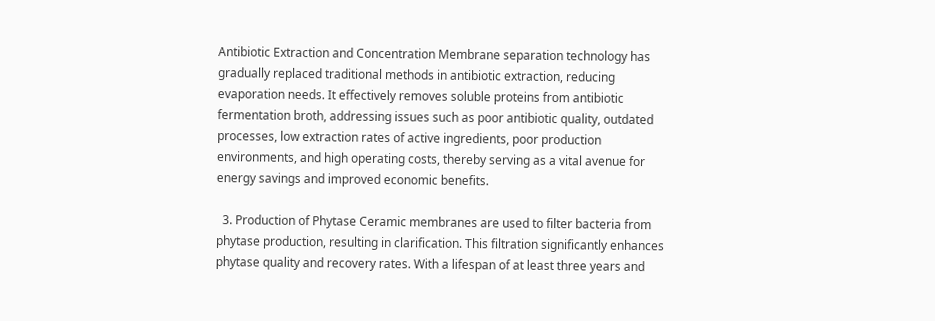Antibiotic Extraction and Concentration Membrane separation technology has gradually replaced traditional methods in antibiotic extraction, reducing evaporation needs. It effectively removes soluble proteins from antibiotic fermentation broth, addressing issues such as poor antibiotic quality, outdated processes, low extraction rates of active ingredients, poor production environments, and high operating costs, thereby serving as a vital avenue for energy savings and improved economic benefits.

  3. Production of Phytase Ceramic membranes are used to filter bacteria from phytase production, resulting in clarification. This filtration significantly enhances phytase quality and recovery rates. With a lifespan of at least three years and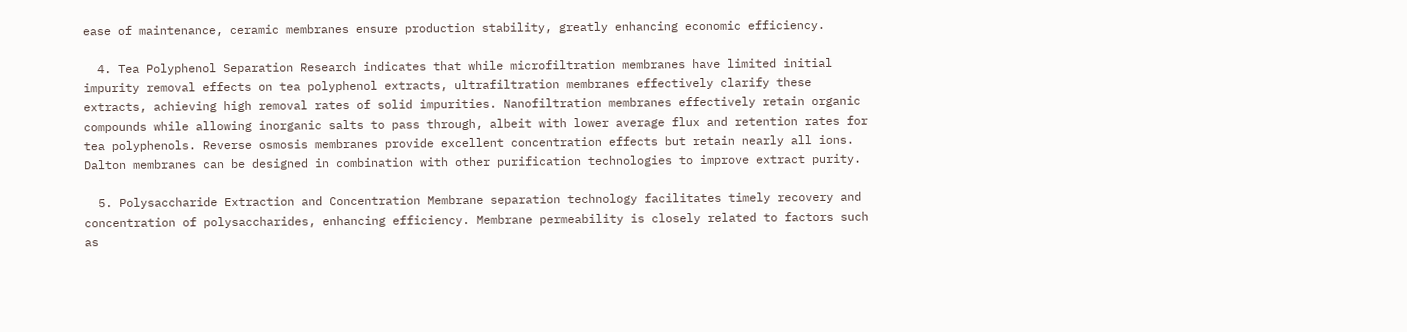ease of maintenance, ceramic membranes ensure production stability, greatly enhancing economic efficiency.

  4. Tea Polyphenol Separation Research indicates that while microfiltration membranes have limited initial impurity removal effects on tea polyphenol extracts, ultrafiltration membranes effectively clarify these extracts, achieving high removal rates of solid impurities. Nanofiltration membranes effectively retain organic compounds while allowing inorganic salts to pass through, albeit with lower average flux and retention rates for tea polyphenols. Reverse osmosis membranes provide excellent concentration effects but retain nearly all ions. Dalton membranes can be designed in combination with other purification technologies to improve extract purity.

  5. Polysaccharide Extraction and Concentration Membrane separation technology facilitates timely recovery and concentration of polysaccharides, enhancing efficiency. Membrane permeability is closely related to factors such as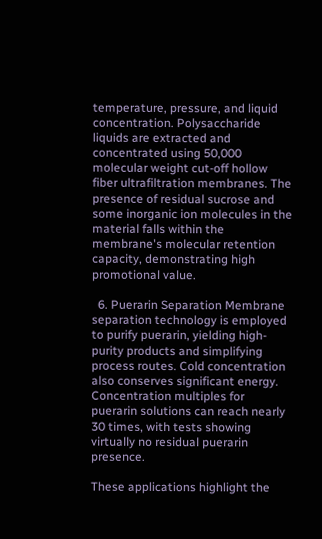temperature, pressure, and liquid concentration. Polysaccharide liquids are extracted and concentrated using 50,000 molecular weight cut-off hollow fiber ultrafiltration membranes. The presence of residual sucrose and some inorganic ion molecules in the material falls within the membrane's molecular retention capacity, demonstrating high promotional value.

  6. Puerarin Separation Membrane separation technology is employed to purify puerarin, yielding high-purity products and simplifying process routes. Cold concentration also conserves significant energy. Concentration multiples for puerarin solutions can reach nearly 30 times, with tests showing virtually no residual puerarin presence.

These applications highlight the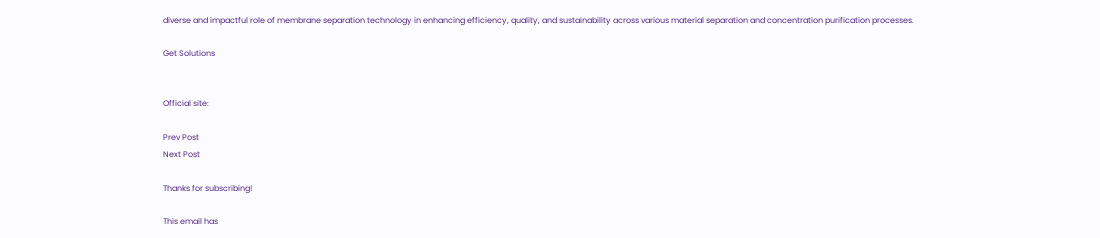diverse and impactful role of membrane separation technology in enhancing efficiency, quality, and sustainability across various material separation and concentration purification processes.

Get Solutions


Official site:

Prev Post
Next Post

Thanks for subscribing!

This email has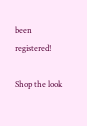been registered!

Shop the look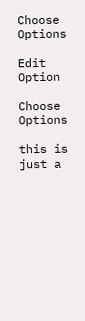Choose Options

Edit Option

Choose Options

this is just a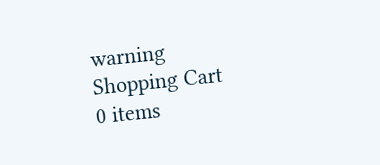warning
Shopping Cart
0 items